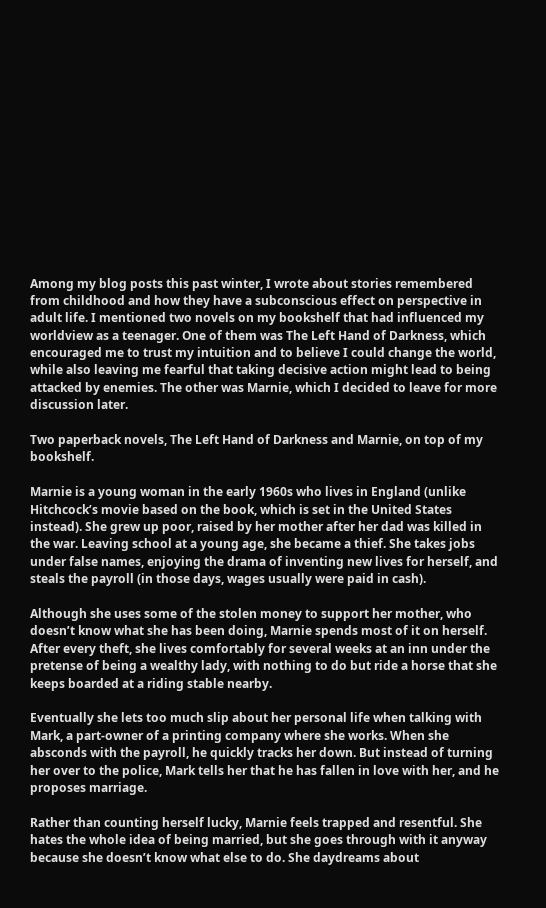Among my blog posts this past winter, I wrote about stories remembered from childhood and how they have a subconscious effect on perspective in adult life. I mentioned two novels on my bookshelf that had influenced my worldview as a teenager. One of them was The Left Hand of Darkness, which encouraged me to trust my intuition and to believe I could change the world, while also leaving me fearful that taking decisive action might lead to being attacked by enemies. The other was Marnie, which I decided to leave for more discussion later.

Two paperback novels, The Left Hand of Darkness and Marnie, on top of my bookshelf.

Marnie is a young woman in the early 1960s who lives in England (unlike Hitchcock’s movie based on the book, which is set in the United States instead). She grew up poor, raised by her mother after her dad was killed in the war. Leaving school at a young age, she became a thief. She takes jobs under false names, enjoying the drama of inventing new lives for herself, and steals the payroll (in those days, wages usually were paid in cash).

Although she uses some of the stolen money to support her mother, who doesn’t know what she has been doing, Marnie spends most of it on herself. After every theft, she lives comfortably for several weeks at an inn under the pretense of being a wealthy lady, with nothing to do but ride a horse that she keeps boarded at a riding stable nearby.

Eventually she lets too much slip about her personal life when talking with Mark, a part-owner of a printing company where she works. When she absconds with the payroll, he quickly tracks her down. But instead of turning her over to the police, Mark tells her that he has fallen in love with her, and he proposes marriage.

Rather than counting herself lucky, Marnie feels trapped and resentful. She hates the whole idea of being married, but she goes through with it anyway because she doesn’t know what else to do. She daydreams about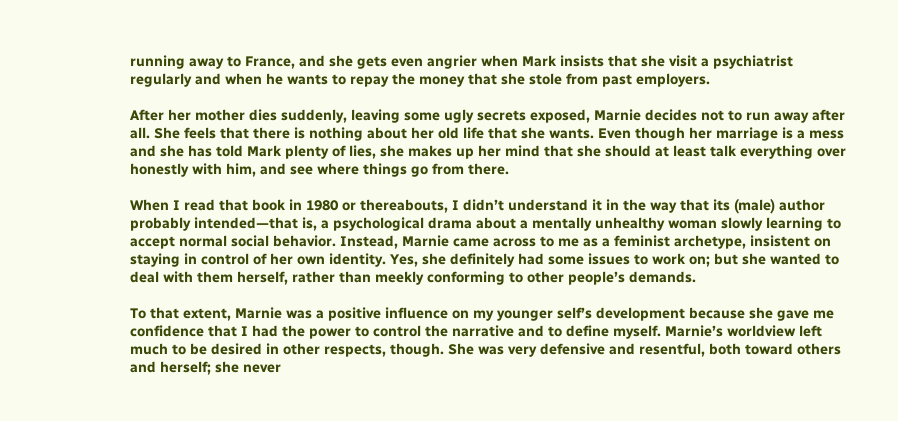running away to France, and she gets even angrier when Mark insists that she visit a psychiatrist regularly and when he wants to repay the money that she stole from past employers.

After her mother dies suddenly, leaving some ugly secrets exposed, Marnie decides not to run away after all. She feels that there is nothing about her old life that she wants. Even though her marriage is a mess and she has told Mark plenty of lies, she makes up her mind that she should at least talk everything over honestly with him, and see where things go from there.

When I read that book in 1980 or thereabouts, I didn’t understand it in the way that its (male) author probably intended—that is, a psychological drama about a mentally unhealthy woman slowly learning to accept normal social behavior. Instead, Marnie came across to me as a feminist archetype, insistent on staying in control of her own identity. Yes, she definitely had some issues to work on; but she wanted to deal with them herself, rather than meekly conforming to other people’s demands.

To that extent, Marnie was a positive influence on my younger self’s development because she gave me confidence that I had the power to control the narrative and to define myself. Marnie’s worldview left much to be desired in other respects, though. She was very defensive and resentful, both toward others and herself; she never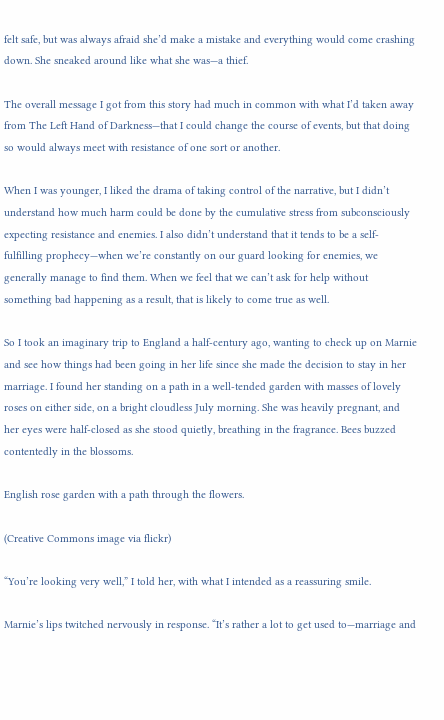felt safe, but was always afraid she’d make a mistake and everything would come crashing down. She sneaked around like what she was—a thief.

The overall message I got from this story had much in common with what I’d taken away from The Left Hand of Darkness—that I could change the course of events, but that doing so would always meet with resistance of one sort or another.

When I was younger, I liked the drama of taking control of the narrative, but I didn’t understand how much harm could be done by the cumulative stress from subconsciously expecting resistance and enemies. I also didn’t understand that it tends to be a self-fulfilling prophecy—when we’re constantly on our guard looking for enemies, we generally manage to find them. When we feel that we can’t ask for help without something bad happening as a result, that is likely to come true as well.

So I took an imaginary trip to England a half-century ago, wanting to check up on Marnie and see how things had been going in her life since she made the decision to stay in her marriage. I found her standing on a path in a well-tended garden with masses of lovely roses on either side, on a bright cloudless July morning. She was heavily pregnant, and her eyes were half-closed as she stood quietly, breathing in the fragrance. Bees buzzed contentedly in the blossoms.

English rose garden with a path through the flowers.

(Creative Commons image via flickr)

“You’re looking very well,” I told her, with what I intended as a reassuring smile.

Marnie’s lips twitched nervously in response. “It’s rather a lot to get used to—marriage and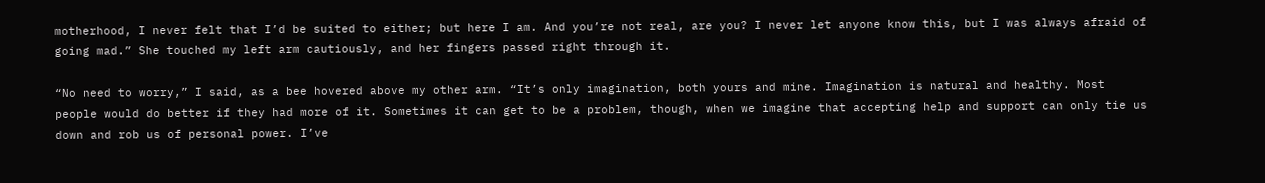motherhood, I never felt that I’d be suited to either; but here I am. And you’re not real, are you? I never let anyone know this, but I was always afraid of going mad.” She touched my left arm cautiously, and her fingers passed right through it.

“No need to worry,” I said, as a bee hovered above my other arm. “It’s only imagination, both yours and mine. Imagination is natural and healthy. Most people would do better if they had more of it. Sometimes it can get to be a problem, though, when we imagine that accepting help and support can only tie us down and rob us of personal power. I’ve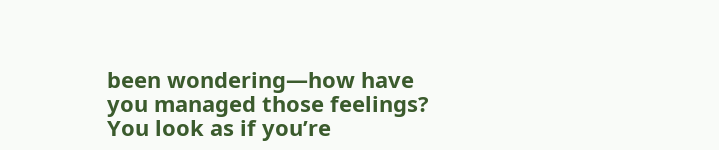been wondering—how have you managed those feelings? You look as if you’re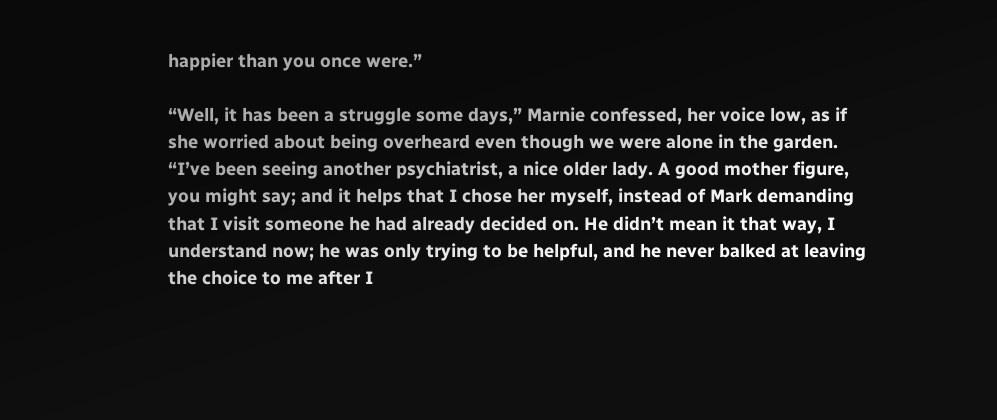happier than you once were.”

“Well, it has been a struggle some days,” Marnie confessed, her voice low, as if she worried about being overheard even though we were alone in the garden. “I’ve been seeing another psychiatrist, a nice older lady. A good mother figure, you might say; and it helps that I chose her myself, instead of Mark demanding that I visit someone he had already decided on. He didn’t mean it that way, I understand now; he was only trying to be helpful, and he never balked at leaving the choice to me after I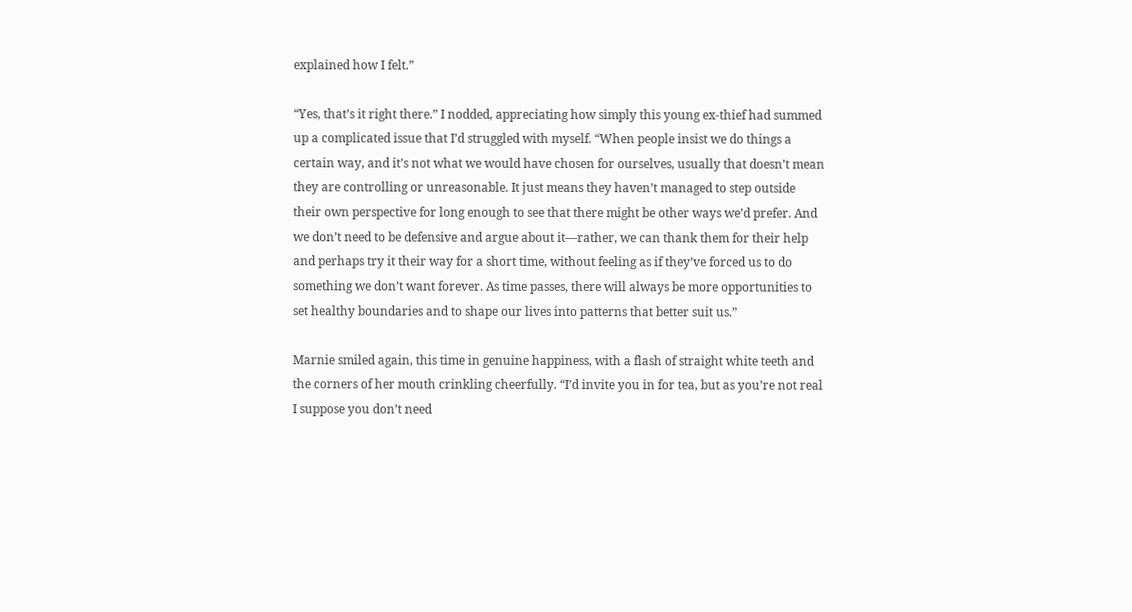explained how I felt.”

“Yes, that’s it right there.” I nodded, appreciating how simply this young ex-thief had summed up a complicated issue that I’d struggled with myself. “When people insist we do things a certain way, and it’s not what we would have chosen for ourselves, usually that doesn’t mean they are controlling or unreasonable. It just means they haven’t managed to step outside their own perspective for long enough to see that there might be other ways we’d prefer. And we don’t need to be defensive and argue about it—rather, we can thank them for their help and perhaps try it their way for a short time, without feeling as if they’ve forced us to do something we don’t want forever. As time passes, there will always be more opportunities to set healthy boundaries and to shape our lives into patterns that better suit us.”

Marnie smiled again, this time in genuine happiness, with a flash of straight white teeth and the corners of her mouth crinkling cheerfully. “I’d invite you in for tea, but as you’re not real I suppose you don’t need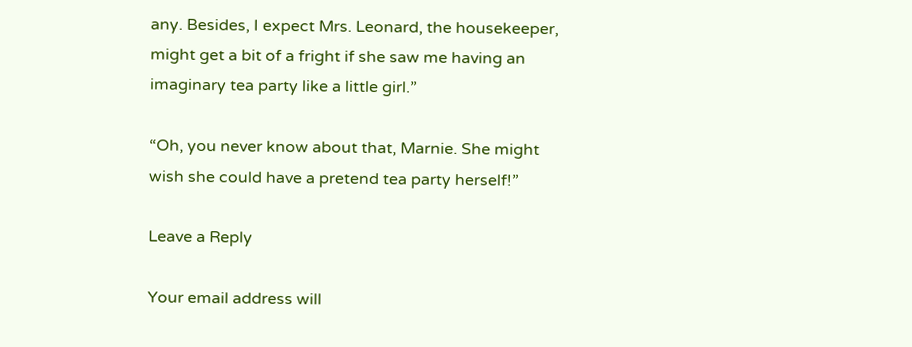any. Besides, I expect Mrs. Leonard, the housekeeper, might get a bit of a fright if she saw me having an imaginary tea party like a little girl.”

“Oh, you never know about that, Marnie. She might wish she could have a pretend tea party herself!”

Leave a Reply

Your email address will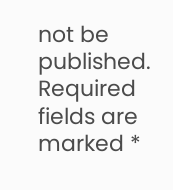not be published. Required fields are marked *